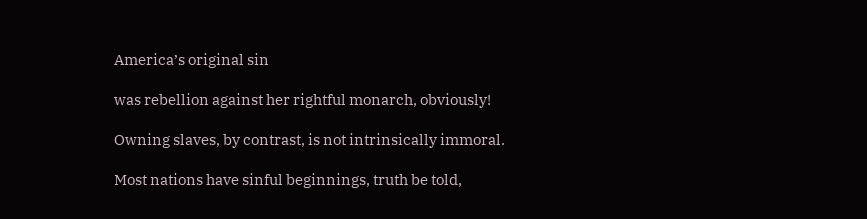America’s original sin

was rebellion against her rightful monarch, obviously!

Owning slaves, by contrast, is not intrinsically immoral.

Most nations have sinful beginnings, truth be told,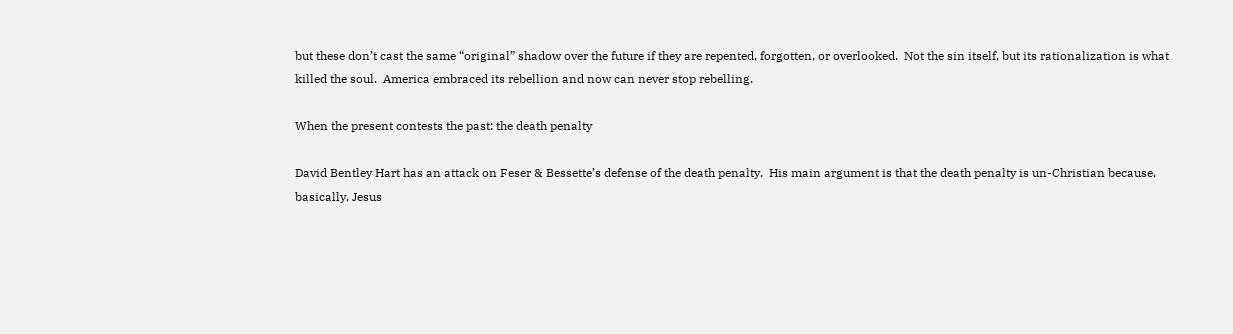but these don’t cast the same “original” shadow over the future if they are repented, forgotten, or overlooked.  Not the sin itself, but its rationalization is what killed the soul.  America embraced its rebellion and now can never stop rebelling.

When the present contests the past: the death penalty

David Bentley Hart has an attack on Feser & Bessette’s defense of the death penalty.  His main argument is that the death penalty is un-Christian because, basically, Jesus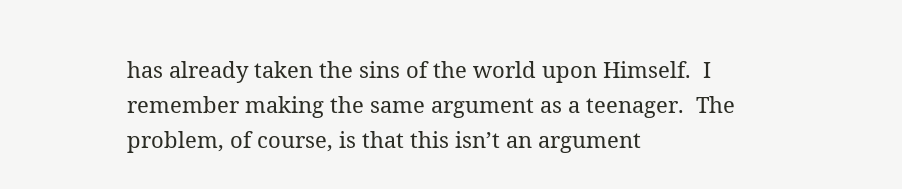has already taken the sins of the world upon Himself.  I remember making the same argument as a teenager.  The problem, of course, is that this isn’t an argument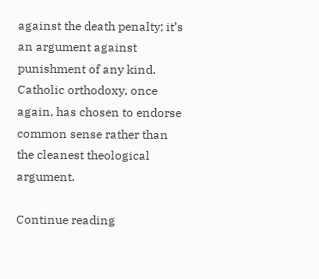against the death penalty; it’s an argument against punishment of any kind.  Catholic orthodoxy, once again, has chosen to endorse common sense rather than the cleanest theological argument.

Continue reading